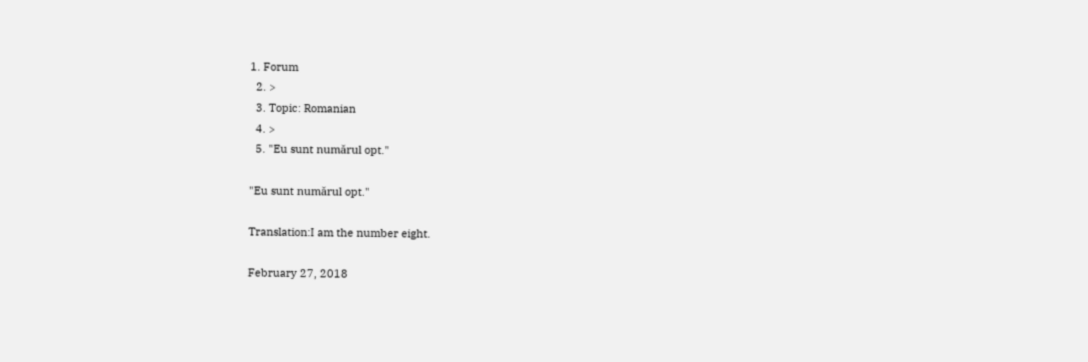1. Forum
  2. >
  3. Topic: Romanian
  4. >
  5. "Eu sunt numărul opt."

"Eu sunt numărul opt."

Translation:I am the number eight.

February 27, 2018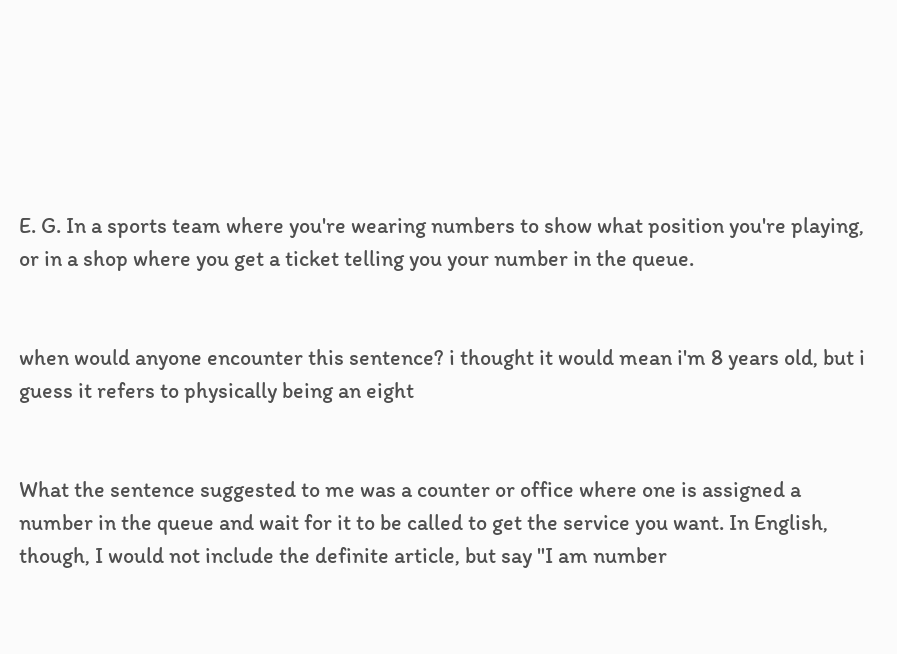E. G. In a sports team where you're wearing numbers to show what position you're playing, or in a shop where you get a ticket telling you your number in the queue.


when would anyone encounter this sentence? i thought it would mean i'm 8 years old, but i guess it refers to physically being an eight


What the sentence suggested to me was a counter or office where one is assigned a number in the queue and wait for it to be called to get the service you want. In English, though, I would not include the definite article, but say "I am number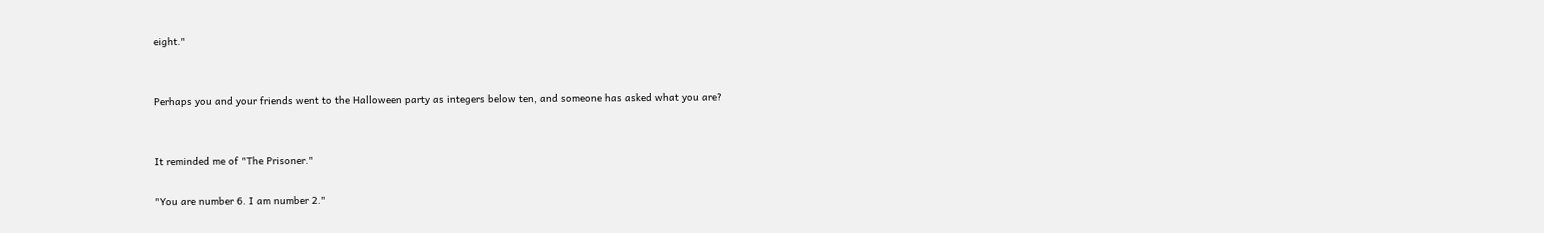eight."


Perhaps you and your friends went to the Halloween party as integers below ten, and someone has asked what you are?


It reminded me of "The Prisoner."

"You are number 6. I am number 2."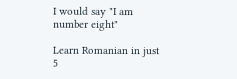I would say "I am number eight"

Learn Romanian in just 5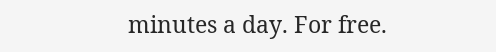minutes a day. For free.